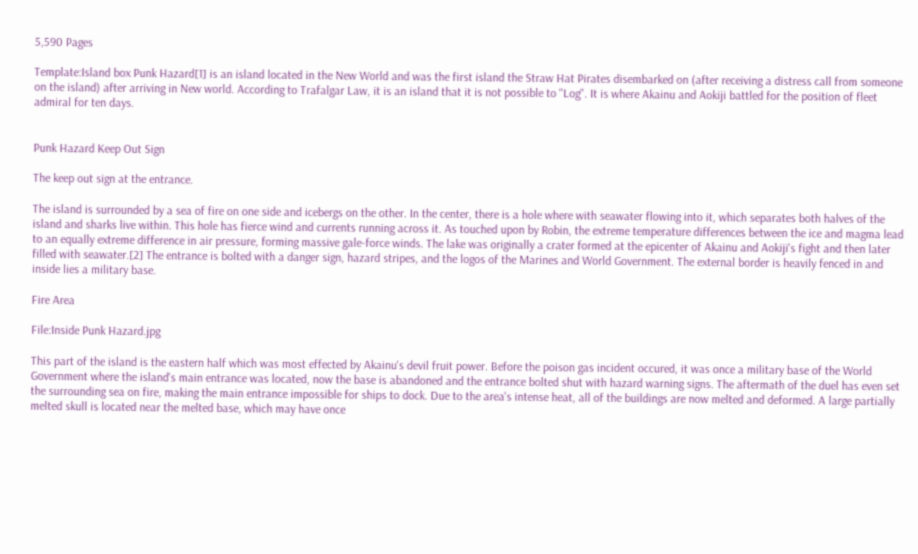5,590 Pages

Template:Island box Punk Hazard[1] is an island located in the New World and was the first island the Straw Hat Pirates disembarked on (after receiving a distress call from someone on the island) after arriving in New world. According to Trafalgar Law, it is an island that it is not possible to "Log". It is where Akainu and Aokiji battled for the position of fleet admiral for ten days.


Punk Hazard Keep Out Sign

The keep out sign at the entrance.

The island is surrounded by a sea of fire on one side and icebergs on the other. In the center, there is a hole where with seawater flowing into it, which separates both halves of the island and sharks live within. This hole has fierce wind and currents running across it. As touched upon by Robin, the extreme temperature differences between the ice and magma lead to an equally extreme difference in air pressure, forming massive gale-force winds. The lake was originally a crater formed at the epicenter of Akainu and Aokiji's fight and then later filled with seawater.[2] The entrance is bolted with a danger sign, hazard stripes, and the logos of the Marines and World Government. The external border is heavily fenced in and inside lies a military base.

Fire Area

File:Inside Punk Hazard.jpg

This part of the island is the eastern half which was most effected by Akainu's devil fruit power. Before the poison gas incident occured, it was once a military base of the World Government where the island's main entrance was located, now the base is abandoned and the entrance bolted shut with hazard warning signs. The aftermath of the duel has even set the surrounding sea on fire, making the main entrance impossible for ships to dock. Due to the area's intense heat, all of the buildings are now melted and deformed. A large partially melted skull is located near the melted base, which may have once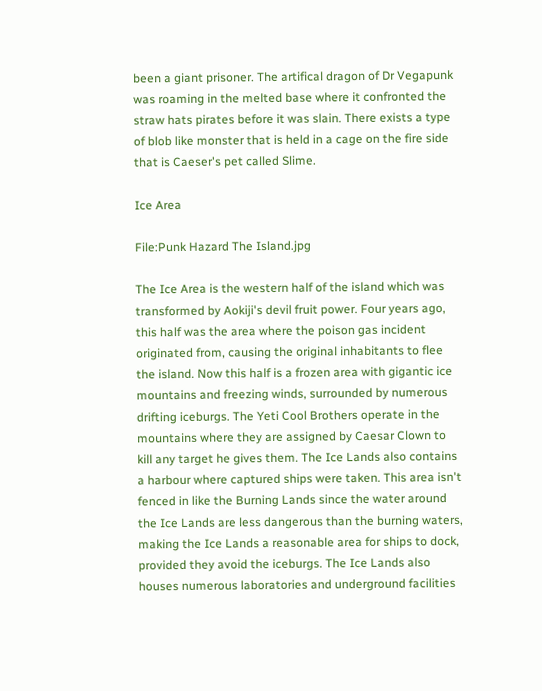been a giant prisoner. The artifical dragon of Dr Vegapunk was roaming in the melted base where it confronted the straw hats pirates before it was slain. There exists a type of blob like monster that is held in a cage on the fire side that is Caeser's pet called Slime.

Ice Area

File:Punk Hazard The Island.jpg

The Ice Area is the western half of the island which was transformed by Aokiji's devil fruit power. Four years ago, this half was the area where the poison gas incident originated from, causing the original inhabitants to flee the island. Now this half is a frozen area with gigantic ice mountains and freezing winds, surrounded by numerous drifting iceburgs. The Yeti Cool Brothers operate in the mountains where they are assigned by Caesar Clown to kill any target he gives them. The Ice Lands also contains a harbour where captured ships were taken. This area isn't fenced in like the Burning Lands since the water around the Ice Lands are less dangerous than the burning waters, making the Ice Lands a reasonable area for ships to dock, provided they avoid the iceburgs. The Ice Lands also houses numerous laboratories and underground facilities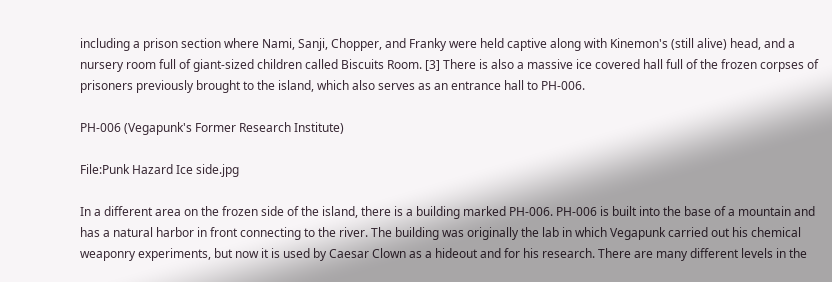including a prison section where Nami, Sanji, Chopper, and Franky were held captive along with Kinemon's (still alive) head, and a nursery room full of giant-sized children called Biscuits Room. [3] There is also a massive ice covered hall full of the frozen corpses of prisoners previously brought to the island, which also serves as an entrance hall to PH-006.

PH-006 (Vegapunk's Former Research Institute)

File:Punk Hazard Ice side.jpg

In a different area on the frozen side of the island, there is a building marked PH-006. PH-006 is built into the base of a mountain and has a natural harbor in front connecting to the river. The building was originally the lab in which Vegapunk carried out his chemical weaponry experiments, but now it is used by Caesar Clown as a hideout and for his research. There are many different levels in the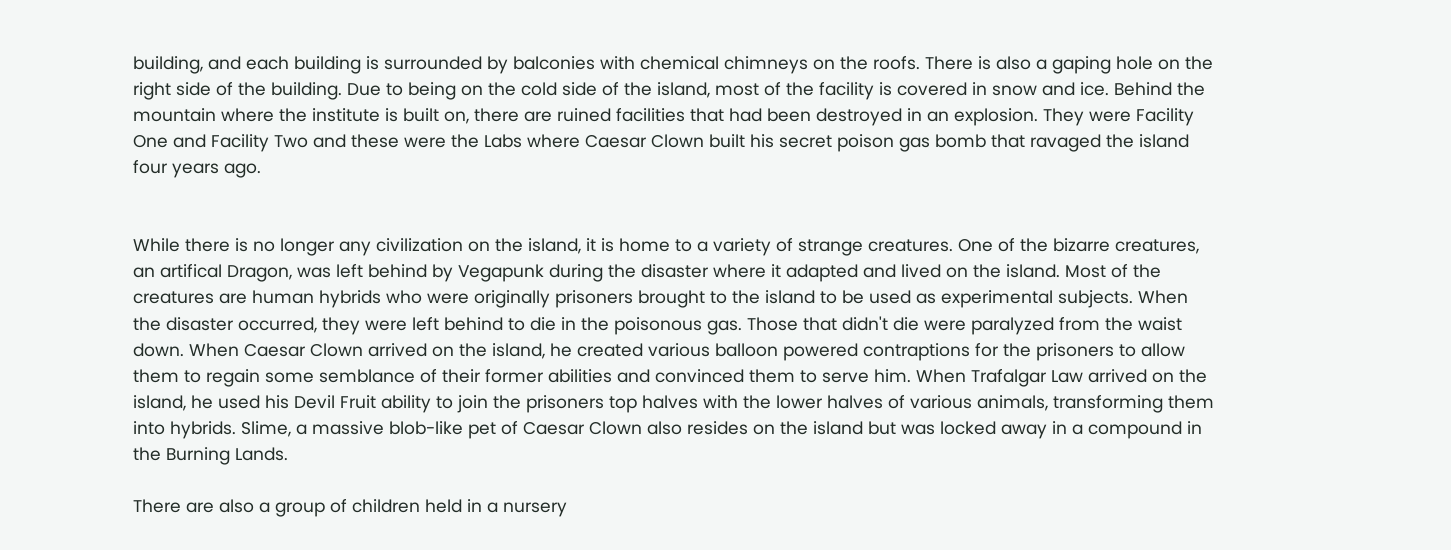building, and each building is surrounded by balconies with chemical chimneys on the roofs. There is also a gaping hole on the right side of the building. Due to being on the cold side of the island, most of the facility is covered in snow and ice. Behind the mountain where the institute is built on, there are ruined facilities that had been destroyed in an explosion. They were Facility One and Facility Two and these were the Labs where Caesar Clown built his secret poison gas bomb that ravaged the island four years ago.


While there is no longer any civilization on the island, it is home to a variety of strange creatures. One of the bizarre creatures, an artifical Dragon, was left behind by Vegapunk during the disaster where it adapted and lived on the island. Most of the creatures are human hybrids who were originally prisoners brought to the island to be used as experimental subjects. When the disaster occurred, they were left behind to die in the poisonous gas. Those that didn't die were paralyzed from the waist down. When Caesar Clown arrived on the island, he created various balloon powered contraptions for the prisoners to allow them to regain some semblance of their former abilities and convinced them to serve him. When Trafalgar Law arrived on the island, he used his Devil Fruit ability to join the prisoners top halves with the lower halves of various animals, transforming them into hybrids. Slime, a massive blob-like pet of Caesar Clown also resides on the island but was locked away in a compound in the Burning Lands.

There are also a group of children held in a nursery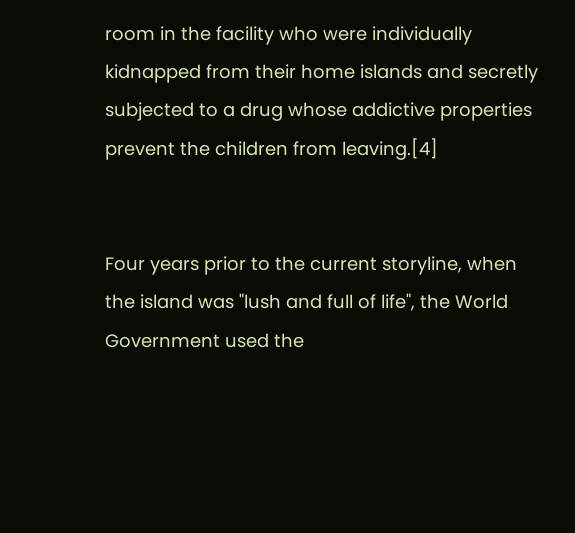room in the facility who were individually kidnapped from their home islands and secretly subjected to a drug whose addictive properties prevent the children from leaving.[4]


Four years prior to the current storyline, when the island was "lush and full of life", the World Government used the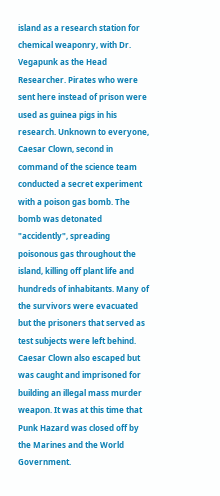island as a research station for chemical weaponry, with Dr. Vegapunk as the Head Researcher. Pirates who were sent here instead of prison were used as guinea pigs in his research. Unknown to everyone, Caesar Clown, second in command of the science team conducted a secret experiment with a poison gas bomb. The bomb was detonated "accidently", spreading poisonous gas throughout the island, killing off plant life and hundreds of inhabitants. Many of the survivors were evacuated but the prisoners that served as test subjects were left behind. Caesar Clown also escaped but was caught and imprisoned for building an illegal mass murder weapon. It was at this time that Punk Hazard was closed off by the Marines and the World Government.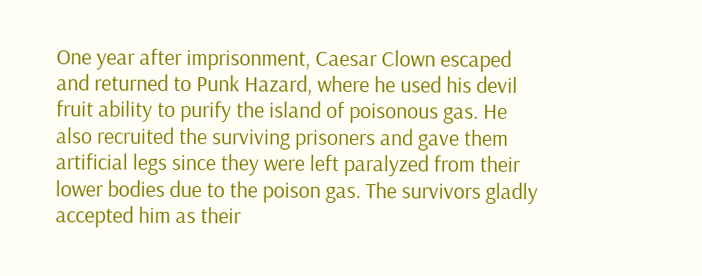One year after imprisonment, Caesar Clown escaped and returned to Punk Hazard, where he used his devil fruit ability to purify the island of poisonous gas. He also recruited the surviving prisoners and gave them artificial legs since they were left paralyzed from their lower bodies due to the poison gas. The survivors gladly accepted him as their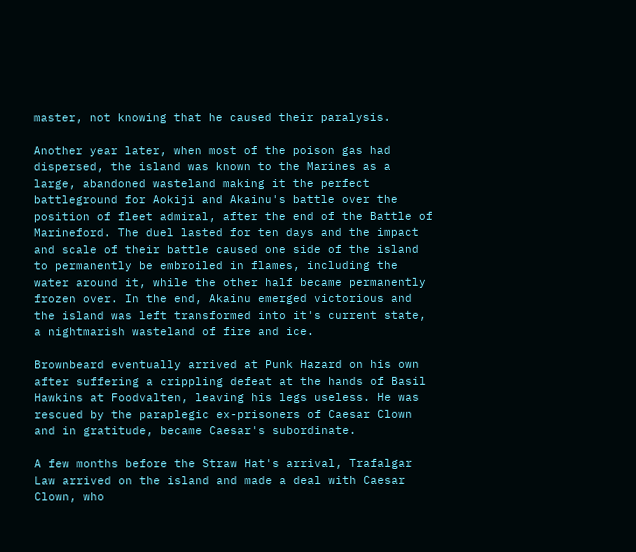master, not knowing that he caused their paralysis.

Another year later, when most of the poison gas had dispersed, the island was known to the Marines as a large, abandoned wasteland making it the perfect battleground for Aokiji and Akainu's battle over the position of fleet admiral, after the end of the Battle of Marineford. The duel lasted for ten days and the impact and scale of their battle caused one side of the island to permanently be embroiled in flames, including the water around it, while the other half became permanently frozen over. In the end, Akainu emerged victorious and the island was left transformed into it's current state, a nightmarish wasteland of fire and ice.

Brownbeard eventually arrived at Punk Hazard on his own after suffering a crippling defeat at the hands of Basil Hawkins at Foodvalten, leaving his legs useless. He was rescued by the paraplegic ex-prisoners of Caesar Clown and in gratitude, became Caesar's subordinate.

A few months before the Straw Hat's arrival, Trafalgar Law arrived on the island and made a deal with Caesar Clown, who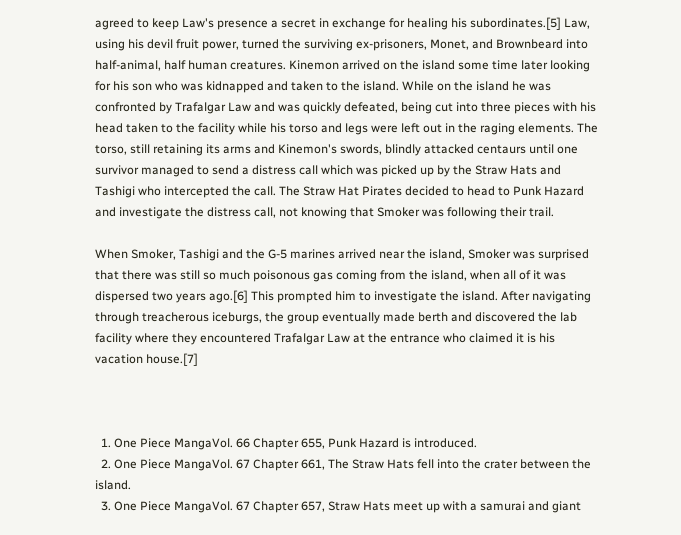agreed to keep Law's presence a secret in exchange for healing his subordinates.[5] Law, using his devil fruit power, turned the surviving ex-prisoners, Monet, and Brownbeard into half-animal, half human creatures. Kinemon arrived on the island some time later looking for his son who was kidnapped and taken to the island. While on the island he was confronted by Trafalgar Law and was quickly defeated, being cut into three pieces with his head taken to the facility while his torso and legs were left out in the raging elements. The torso, still retaining its arms and Kinemon's swords, blindly attacked centaurs until one survivor managed to send a distress call which was picked up by the Straw Hats and Tashigi who intercepted the call. The Straw Hat Pirates decided to head to Punk Hazard and investigate the distress call, not knowing that Smoker was following their trail.

When Smoker, Tashigi and the G-5 marines arrived near the island, Smoker was surprised that there was still so much poisonous gas coming from the island, when all of it was dispersed two years ago.[6] This prompted him to investigate the island. After navigating through treacherous iceburgs, the group eventually made berth and discovered the lab facility where they encountered Trafalgar Law at the entrance who claimed it is his vacation house.[7]



  1. One Piece MangaVol. 66 Chapter 655, Punk Hazard is introduced.
  2. One Piece MangaVol. 67 Chapter 661, The Straw Hats fell into the crater between the island.
  3. One Piece MangaVol. 67 Chapter 657, Straw Hats meet up with a samurai and giant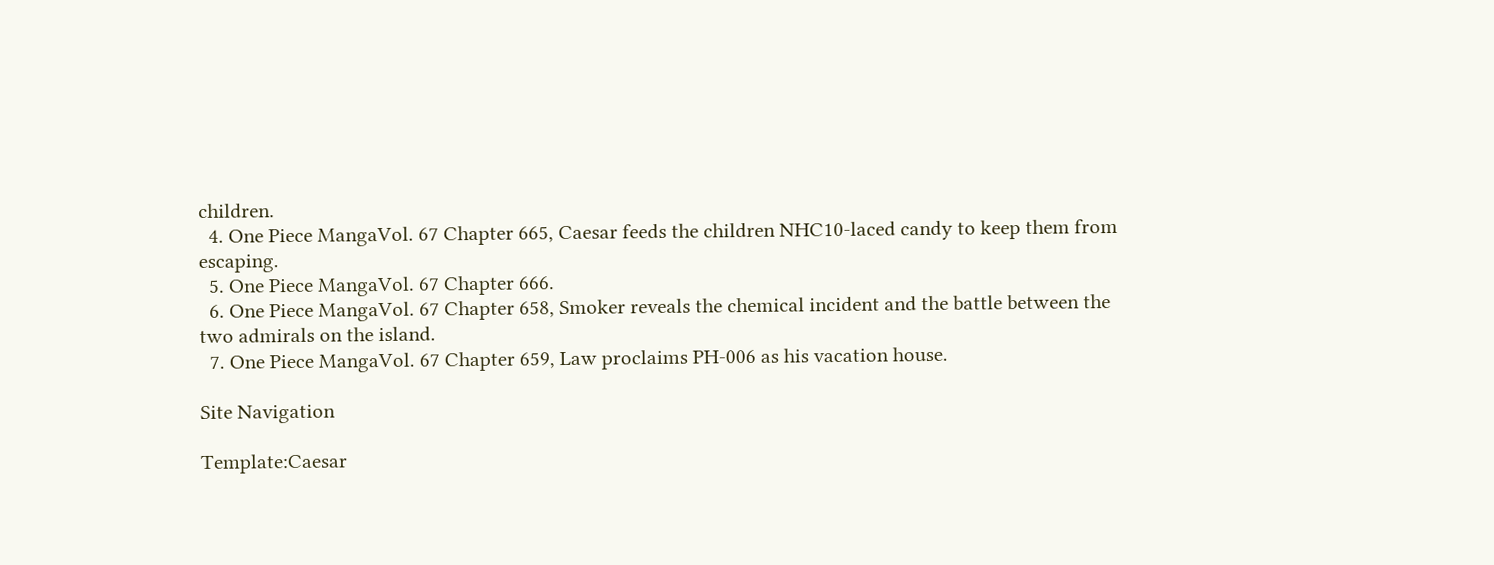children.
  4. One Piece MangaVol. 67 Chapter 665, Caesar feeds the children NHC10-laced candy to keep them from escaping.
  5. One Piece MangaVol. 67 Chapter 666.
  6. One Piece MangaVol. 67 Chapter 658, Smoker reveals the chemical incident and the battle between the two admirals on the island.
  7. One Piece MangaVol. 67 Chapter 659, Law proclaims PH-006 as his vacation house.

Site Navigation

Template:Caesar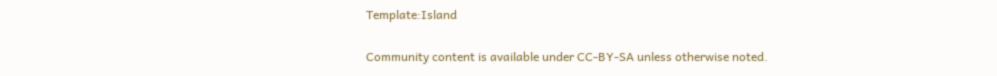Template:Island

Community content is available under CC-BY-SA unless otherwise noted.